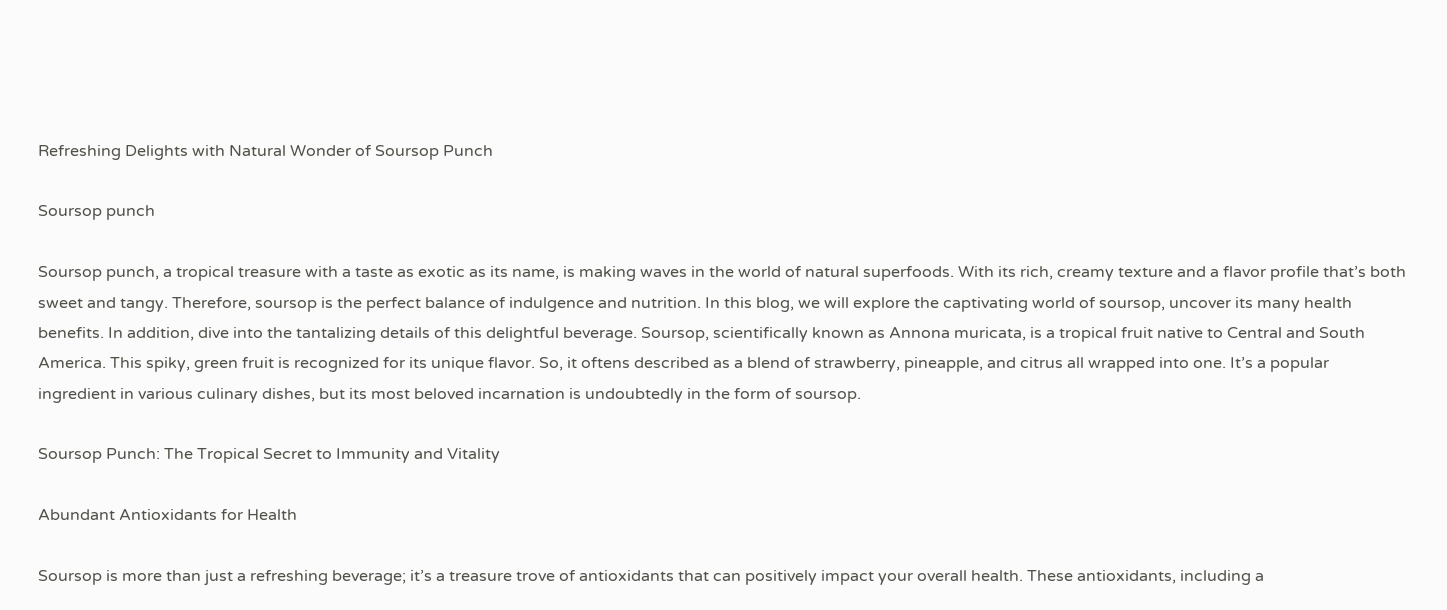Refreshing Delights with Natural Wonder of Soursop Punch

Soursop punch

Soursop punch, a tropical treasure with a taste as exotic as its name, is making waves in the world of natural superfoods. With its rich, creamy texture and a flavor profile that’s both sweet and tangy. Therefore, soursop is the perfect balance of indulgence and nutrition. In this blog, we will explore the captivating world of soursop, uncover its many health benefits. In addition, dive into the tantalizing details of this delightful beverage. Soursop, scientifically known as Annona muricata, is a tropical fruit native to Central and South America. This spiky, green fruit is recognized for its unique flavor. So, it oftens described as a blend of strawberry, pineapple, and citrus all wrapped into one. It’s a popular ingredient in various culinary dishes, but its most beloved incarnation is undoubtedly in the form of soursop.

Soursop Punch: The Tropical Secret to Immunity and Vitality

Abundant Antioxidants for Health

Soursop is more than just a refreshing beverage; it’s a treasure trove of antioxidants that can positively impact your overall health. These antioxidants, including a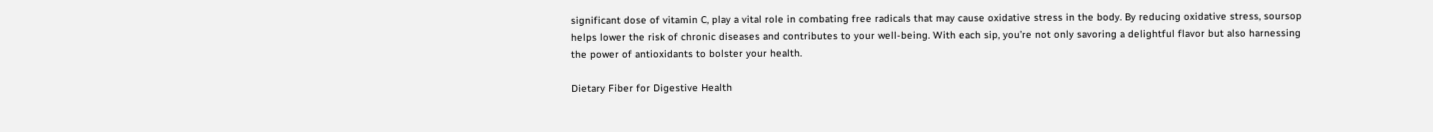significant dose of vitamin C, play a vital role in combating free radicals that may cause oxidative stress in the body. By reducing oxidative stress, soursop helps lower the risk of chronic diseases and contributes to your well-being. With each sip, you’re not only savoring a delightful flavor but also harnessing the power of antioxidants to bolster your health.

Dietary Fiber for Digestive Health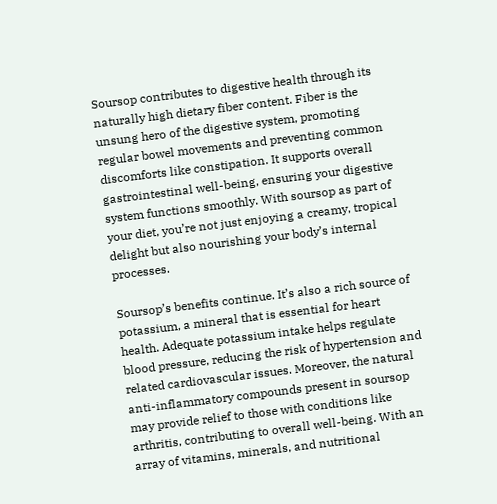Soursop contributes to digestive health through its naturally high dietary fiber content. Fiber is the unsung hero of the digestive system, promoting regular bowel movements and preventing common discomforts like constipation. It supports overall gastrointestinal well-being, ensuring your digestive system functions smoothly. With soursop as part of your diet, you’re not just enjoying a creamy, tropical delight but also nourishing your body’s internal processes.

Soursop’s benefits continue. It’s also a rich source of potassium, a mineral that is essential for heart health. Adequate potassium intake helps regulate blood pressure, reducing the risk of hypertension and related cardiovascular issues. Moreover, the natural anti-inflammatory compounds present in soursop may provide relief to those with conditions like arthritis, contributing to overall well-being. With an array of vitamins, minerals, and nutritional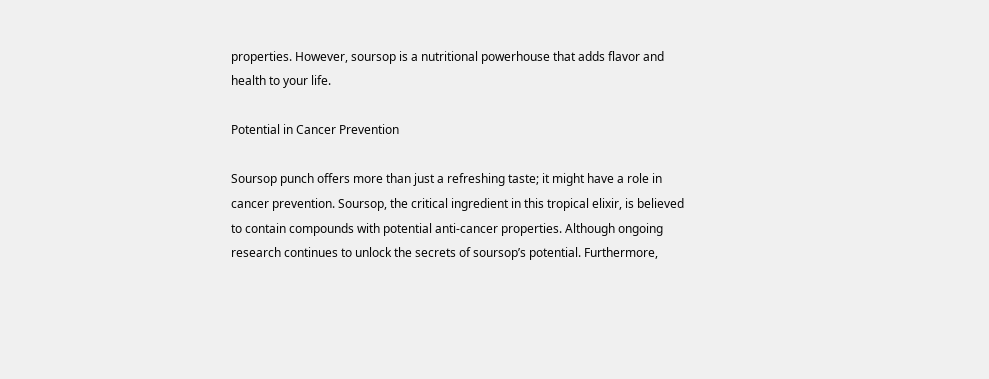properties. However, soursop is a nutritional powerhouse that adds flavor and health to your life.

Potential in Cancer Prevention

Soursop punch offers more than just a refreshing taste; it might have a role in cancer prevention. Soursop, the critical ingredient in this tropical elixir, is believed to contain compounds with potential anti-cancer properties. Although ongoing research continues to unlock the secrets of soursop’s potential. Furthermore,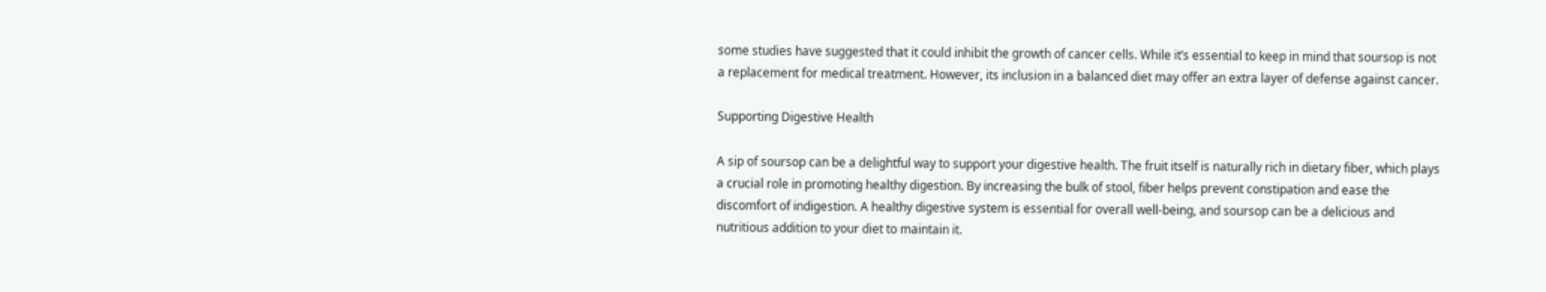some studies have suggested that it could inhibit the growth of cancer cells. While it’s essential to keep in mind that soursop is not a replacement for medical treatment. However, its inclusion in a balanced diet may offer an extra layer of defense against cancer.

Supporting Digestive Health

A sip of soursop can be a delightful way to support your digestive health. The fruit itself is naturally rich in dietary fiber, which plays a crucial role in promoting healthy digestion. By increasing the bulk of stool, fiber helps prevent constipation and ease the discomfort of indigestion. A healthy digestive system is essential for overall well-being, and soursop can be a delicious and nutritious addition to your diet to maintain it.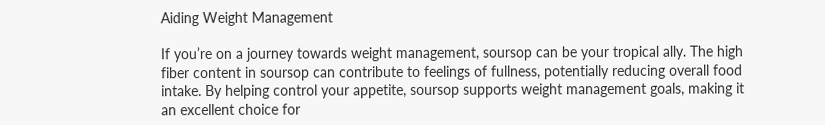Aiding Weight Management

If you’re on a journey towards weight management, soursop can be your tropical ally. The high fiber content in soursop can contribute to feelings of fullness, potentially reducing overall food intake. By helping control your appetite, soursop supports weight management goals, making it an excellent choice for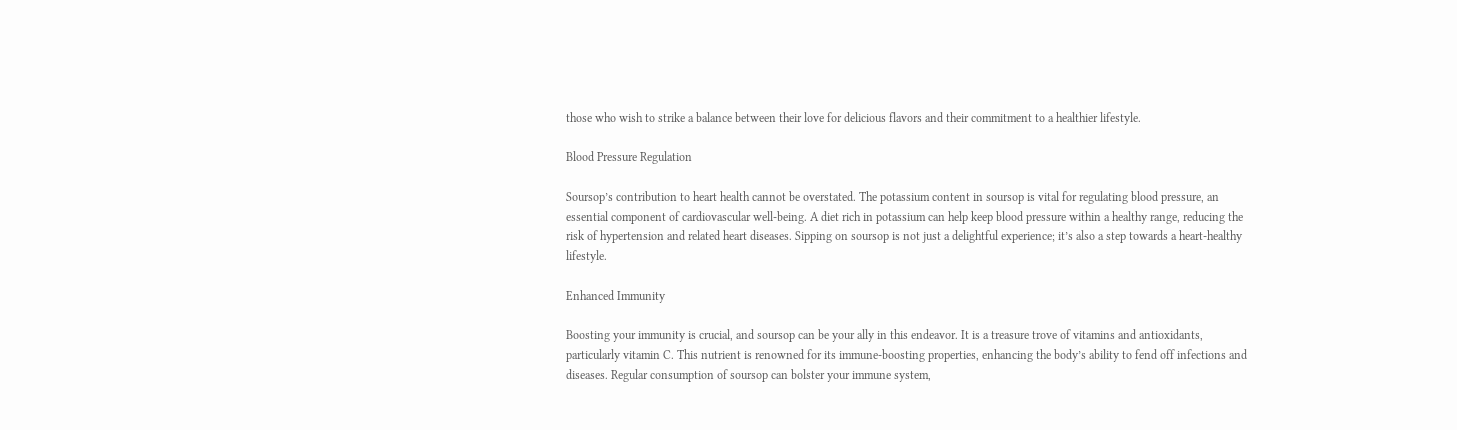those who wish to strike a balance between their love for delicious flavors and their commitment to a healthier lifestyle.

Blood Pressure Regulation

Soursop’s contribution to heart health cannot be overstated. The potassium content in soursop is vital for regulating blood pressure, an essential component of cardiovascular well-being. A diet rich in potassium can help keep blood pressure within a healthy range, reducing the risk of hypertension and related heart diseases. Sipping on soursop is not just a delightful experience; it’s also a step towards a heart-healthy lifestyle.

Enhanced Immunity

Boosting your immunity is crucial, and soursop can be your ally in this endeavor. It is a treasure trove of vitamins and antioxidants, particularly vitamin C. This nutrient is renowned for its immune-boosting properties, enhancing the body’s ability to fend off infections and diseases. Regular consumption of soursop can bolster your immune system,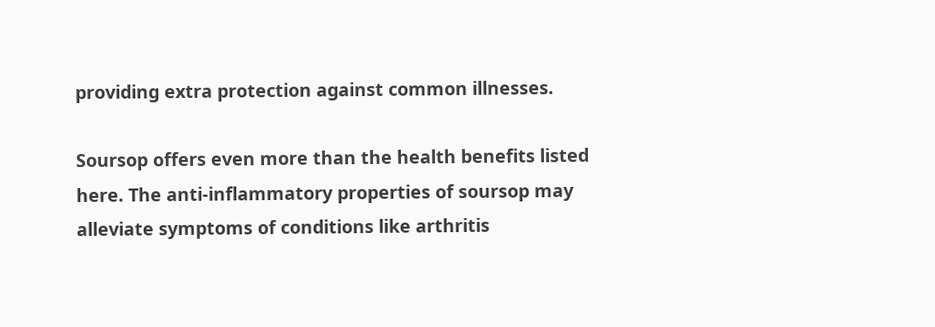providing extra protection against common illnesses.

Soursop offers even more than the health benefits listed here. The anti-inflammatory properties of soursop may alleviate symptoms of conditions like arthritis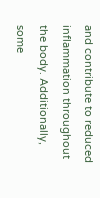and contribute to reduced inflammation throughout the body. Additionally, some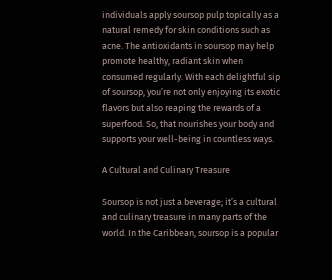individuals apply soursop pulp topically as a natural remedy for skin conditions such as acne. The antioxidants in soursop may help promote healthy, radiant skin when consumed regularly. With each delightful sip of soursop, you’re not only enjoying its exotic flavors but also reaping the rewards of a superfood. So, that nourishes your body and supports your well-being in countless ways.

A Cultural and Culinary Treasure

Soursop is not just a beverage; it’s a cultural and culinary treasure in many parts of the world. In the Caribbean, soursop is a popular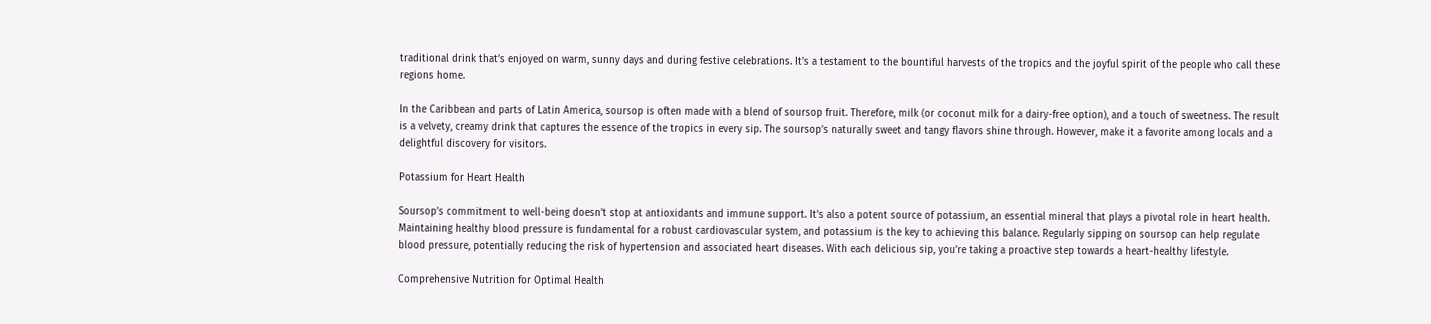traditional drink that’s enjoyed on warm, sunny days and during festive celebrations. It’s a testament to the bountiful harvests of the tropics and the joyful spirit of the people who call these regions home.

In the Caribbean and parts of Latin America, soursop is often made with a blend of soursop fruit. Therefore, milk (or coconut milk for a dairy-free option), and a touch of sweetness. The result is a velvety, creamy drink that captures the essence of the tropics in every sip. The soursop’s naturally sweet and tangy flavors shine through. However, make it a favorite among locals and a delightful discovery for visitors.

Potassium for Heart Health

Soursop’s commitment to well-being doesn’t stop at antioxidants and immune support. It’s also a potent source of potassium, an essential mineral that plays a pivotal role in heart health. Maintaining healthy blood pressure is fundamental for a robust cardiovascular system, and potassium is the key to achieving this balance. Regularly sipping on soursop can help regulate blood pressure, potentially reducing the risk of hypertension and associated heart diseases. With each delicious sip, you’re taking a proactive step towards a heart-healthy lifestyle.

Comprehensive Nutrition for Optimal Health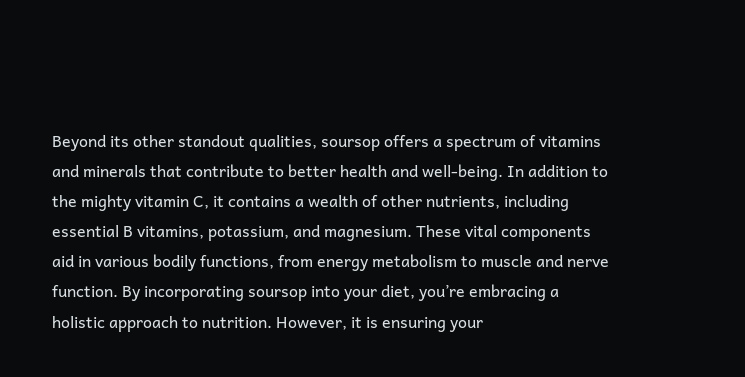Beyond its other standout qualities, soursop offers a spectrum of vitamins and minerals that contribute to better health and well-being. In addition to the mighty vitamin C, it contains a wealth of other nutrients, including essential B vitamins, potassium, and magnesium. These vital components aid in various bodily functions, from energy metabolism to muscle and nerve function. By incorporating soursop into your diet, you’re embracing a holistic approach to nutrition. However, it is ensuring your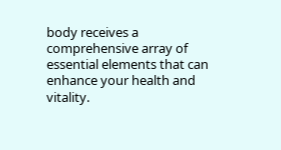body receives a comprehensive array of essential elements that can enhance your health and vitality.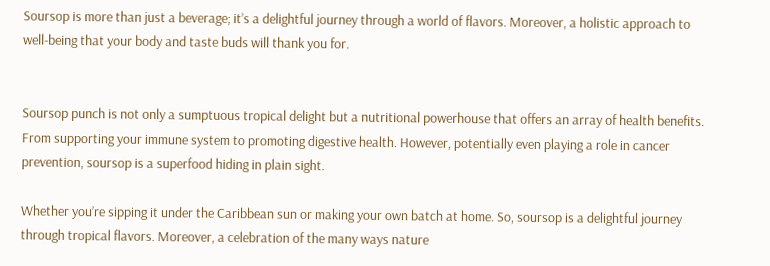Soursop is more than just a beverage; it’s a delightful journey through a world of flavors. Moreover, a holistic approach to well-being that your body and taste buds will thank you for.


Soursop punch is not only a sumptuous tropical delight but a nutritional powerhouse that offers an array of health benefits. From supporting your immune system to promoting digestive health. However, potentially even playing a role in cancer prevention, soursop is a superfood hiding in plain sight.

Whether you’re sipping it under the Caribbean sun or making your own batch at home. So, soursop is a delightful journey through tropical flavors. Moreover, a celebration of the many ways nature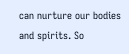can nurture our bodies and spirits. So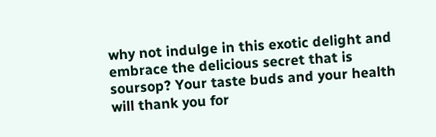why not indulge in this exotic delight and embrace the delicious secret that is soursop? Your taste buds and your health will thank you for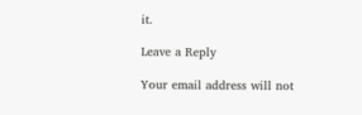it.

Leave a Reply

Your email address will not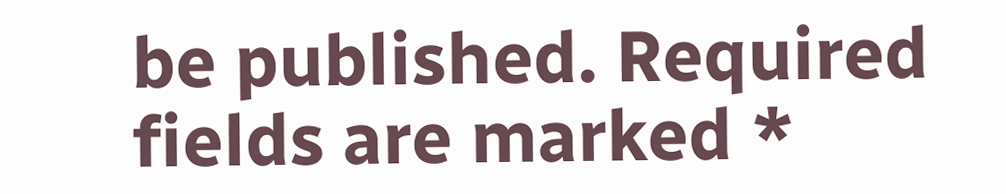be published. Required fields are marked *